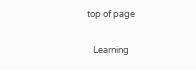top of page

   Learning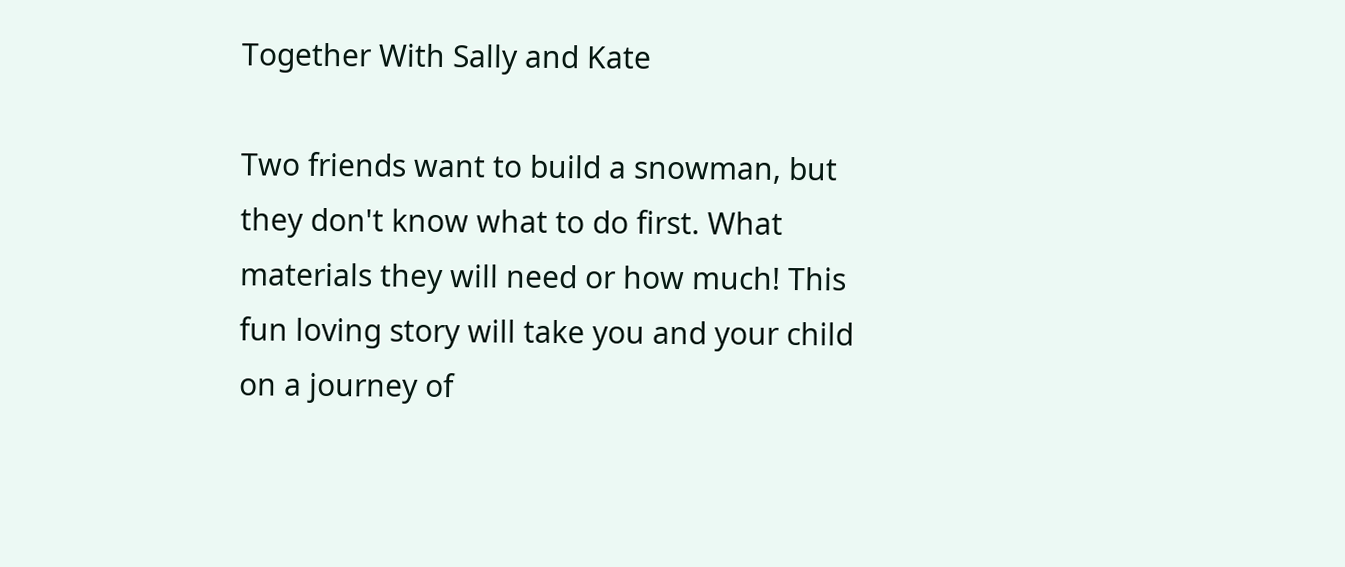Together With Sally and Kate

Two friends want to build a snowman, but they don't know what to do first. What materials they will need or how much! This fun loving story will take you and your child on a journey of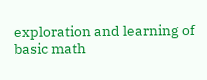exploration and learning of basic math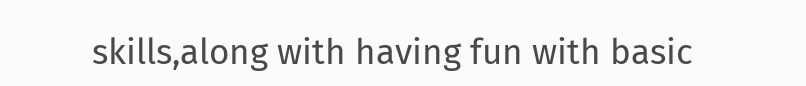skills,along with having fun with basic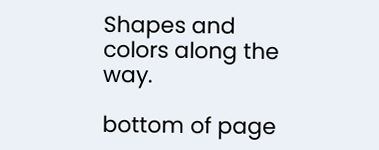Shapes and colors along the way.

bottom of page